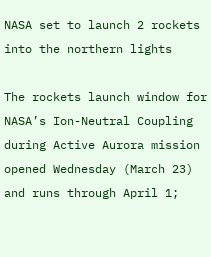NASA set to launch 2 rockets into the northern lights

The rockets launch window for NASA’s Ion-Neutral Coupling during Active Aurora mission opened Wednesday (March 23) and runs through April 1;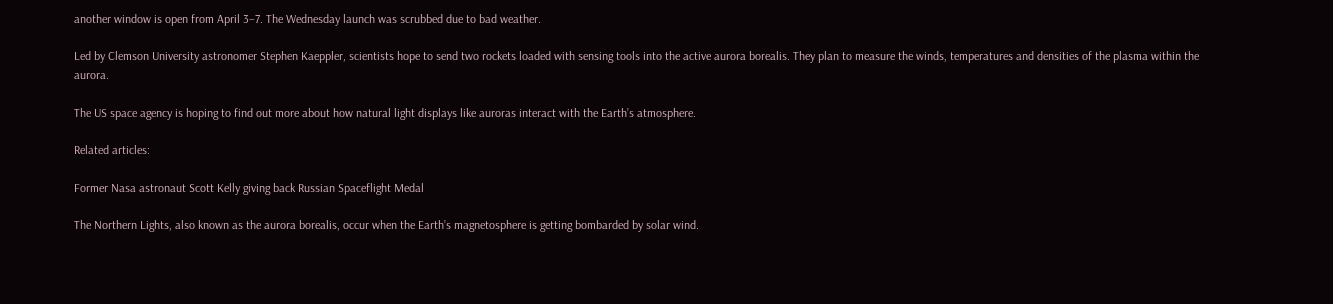another window is open from April 3–7. The Wednesday launch was scrubbed due to bad weather.

Led by Clemson University astronomer Stephen Kaeppler, scientists hope to send two rockets loaded with sensing tools into the active aurora borealis. They plan to measure the winds, temperatures and densities of the plasma within the aurora.

The US space agency is hoping to find out more about how natural light displays like auroras interact with the Earth’s atmosphere.

Related articles:

Former Nasa astronaut Scott Kelly giving back Russian Spaceflight Medal

The Northern Lights, also known as the aurora borealis, occur when the Earth’s magnetosphere is getting bombarded by solar wind.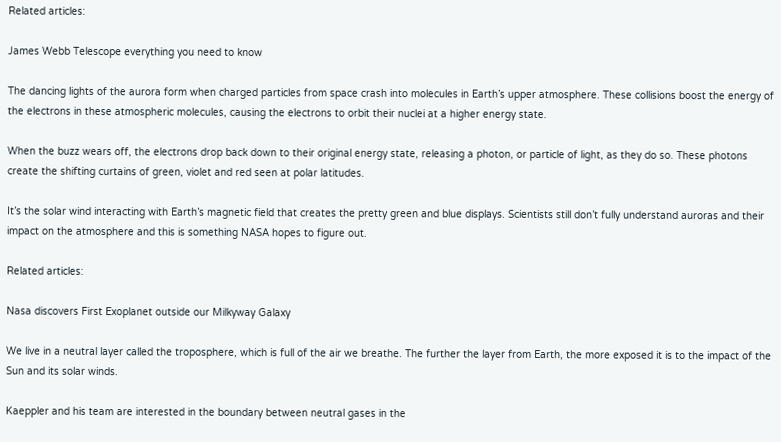Related articles:

James Webb Telescope everything you need to know

The dancing lights of the aurora form when charged particles from space crash into molecules in Earth’s upper atmosphere. These collisions boost the energy of the electrons in these atmospheric molecules, causing the electrons to orbit their nuclei at a higher energy state.

When the buzz wears off, the electrons drop back down to their original energy state, releasing a photon, or particle of light, as they do so. These photons create the shifting curtains of green, violet and red seen at polar latitudes.

It’s the solar wind interacting with Earth’s magnetic field that creates the pretty green and blue displays. Scientists still don’t fully understand auroras and their impact on the atmosphere and this is something NASA hopes to figure out.

Related articles:

Nasa discovers First Exoplanet outside our Milkyway Galaxy

We live in a neutral layer called the troposphere, which is full of the air we breathe. The further the layer from Earth, the more exposed it is to the impact of the Sun and its solar winds.

Kaeppler and his team are interested in the boundary between neutral gases in the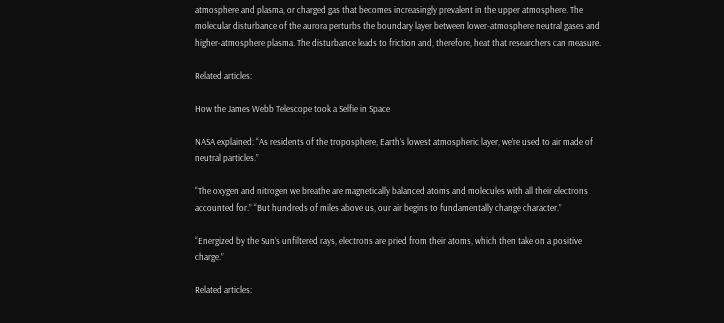atmosphere and plasma, or charged gas that becomes increasingly prevalent in the upper atmosphere. The molecular disturbance of the aurora perturbs the boundary layer between lower-atmosphere neutral gases and higher-atmosphere plasma. The disturbance leads to friction and, therefore, heat that researchers can measure.

Related articles:

How the James Webb Telescope took a Selfie in Space

NASA explained: “As residents of the troposphere, Earth’s lowest atmospheric layer, we’re used to air made of neutral particles.”

“The oxygen and nitrogen we breathe are magnetically balanced atoms and molecules with all their electrons accounted for.” “But hundreds of miles above us, our air begins to fundamentally change character.”

“Energized by the Sun’s unfiltered rays, electrons are pried from their atoms, which then take on a positive charge.”

Related articles: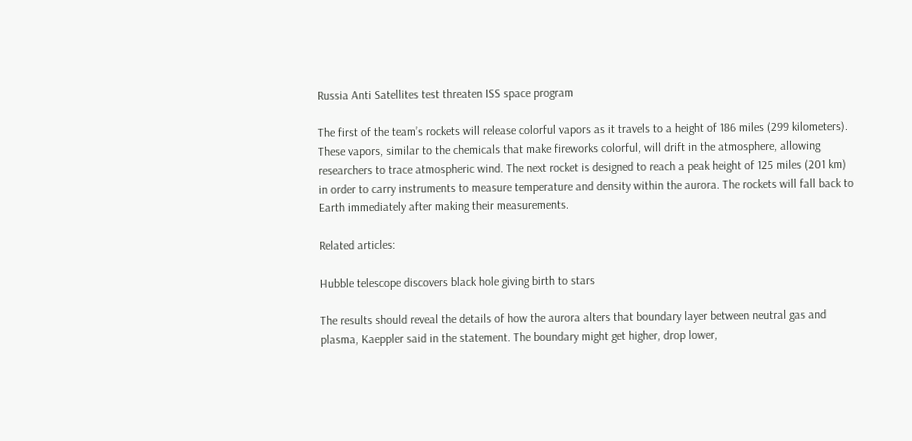Russia Anti Satellites test threaten ISS space program

The first of the team’s rockets will release colorful vapors as it travels to a height of 186 miles (299 kilometers). These vapors, similar to the chemicals that make fireworks colorful, will drift in the atmosphere, allowing researchers to trace atmospheric wind. The next rocket is designed to reach a peak height of 125 miles (201 km) in order to carry instruments to measure temperature and density within the aurora. The rockets will fall back to Earth immediately after making their measurements.

Related articles:

Hubble telescope discovers black hole giving birth to stars

The results should reveal the details of how the aurora alters that boundary layer between neutral gas and plasma, Kaeppler said in the statement. The boundary might get higher, drop lower,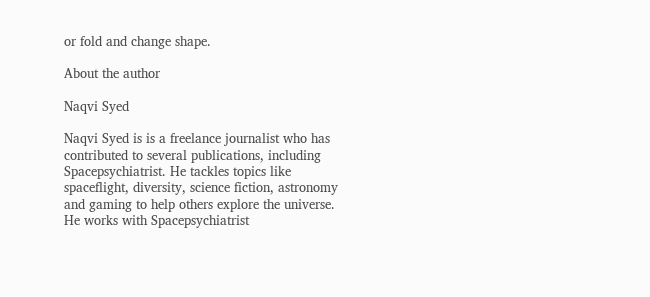or fold and change shape.

About the author

Naqvi Syed

Naqvi Syed is is a freelance journalist who has contributed to several publications, including Spacepsychiatrist. He tackles topics like spaceflight, diversity, science fiction, astronomy and gaming to help others explore the universe. He works with Spacepsychiatrist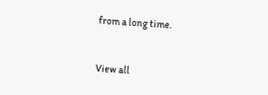from a long time.


View all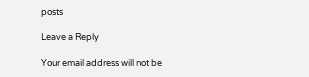posts

Leave a Reply

Your email address will not be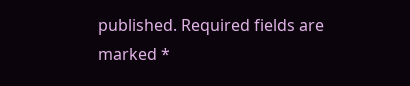published. Required fields are marked *